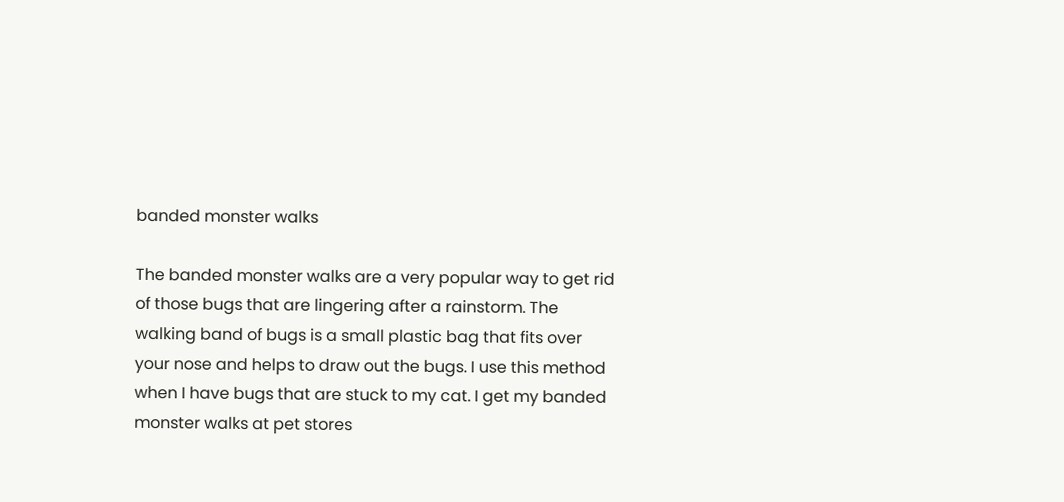banded monster walks

The banded monster walks are a very popular way to get rid of those bugs that are lingering after a rainstorm. The walking band of bugs is a small plastic bag that fits over your nose and helps to draw out the bugs. I use this method when I have bugs that are stuck to my cat. I get my banded monster walks at pet stores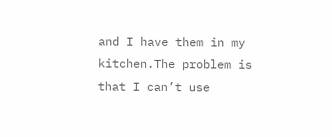and I have them in my kitchen.The problem is that I can’t use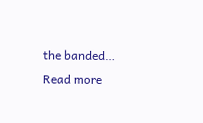the banded…
Read more